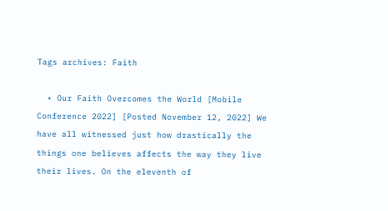Tags archives: Faith

  • Our Faith Overcomes the World [Mobile Conference 2022] [Posted November 12, 2022] We have all witnessed just how drastically the things one believes affects the way they live their lives. On the eleventh of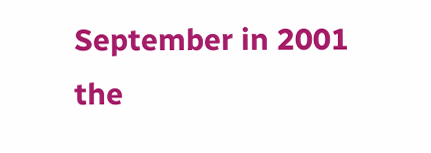September in 2001 the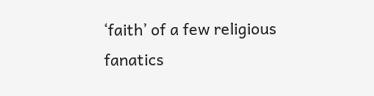‘faith’ of a few religious fanatics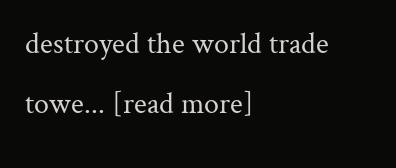destroyed the world trade towe... [read more]